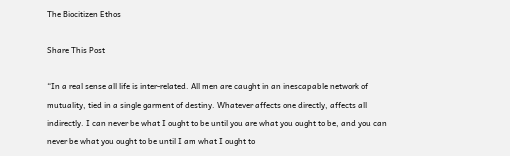The Biocitizen Ethos

Share This Post

“In a real sense all life is inter-related. All men are caught in an inescapable network of mutuality, tied in a single garment of destiny. Whatever affects one directly, affects all indirectly. I can never be what I ought to be until you are what you ought to be, and you can never be what you ought to be until I am what I ought to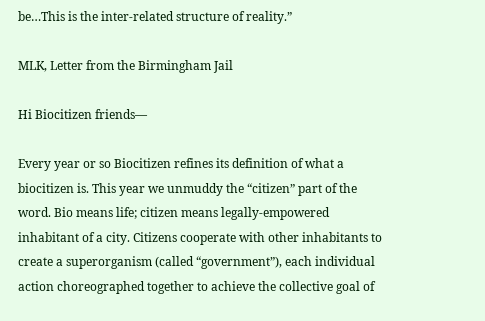be…This is the inter-related structure of reality.”

MLK, Letter from the Birmingham Jail

Hi Biocitizen friends—

Every year or so Biocitizen refines its definition of what a biocitizen is. This year we unmuddy the “citizen” part of the word. Bio means life; citizen means legally-empowered inhabitant of a city. Citizens cooperate with other inhabitants to create a superorganism (called “government”), each individual action choreographed together to achieve the collective goal of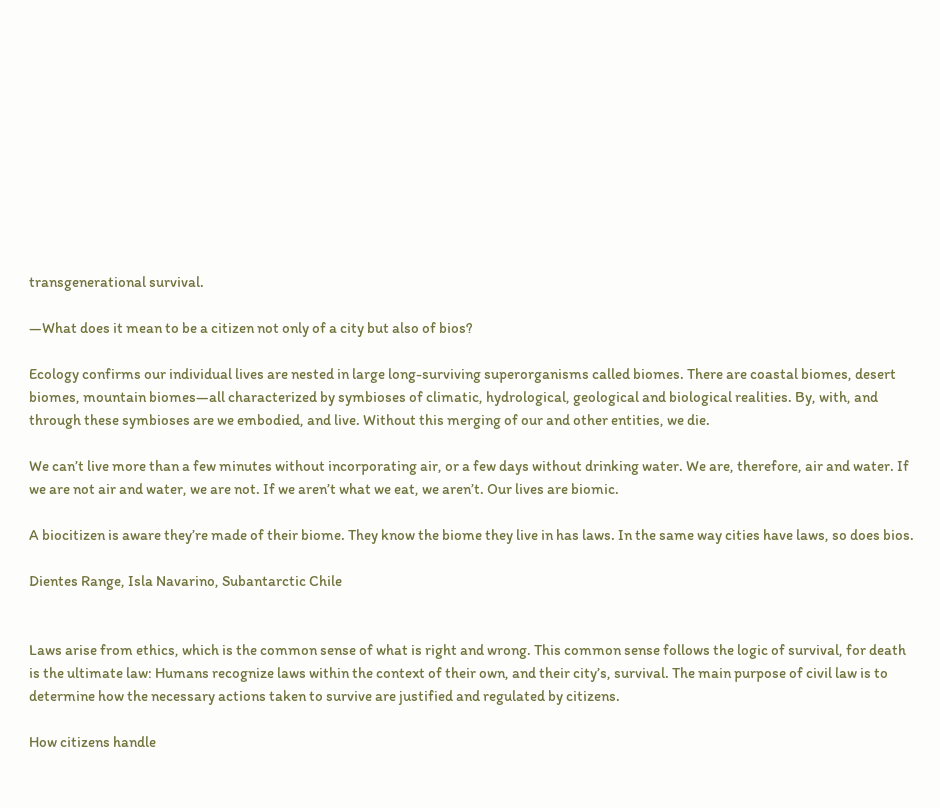transgenerational survival.

—What does it mean to be a citizen not only of a city but also of bios?

Ecology confirms our individual lives are nested in large long-surviving superorganisms called biomes. There are coastal biomes, desert biomes, mountain biomes—all characterized by symbioses of climatic, hydrological, geological and biological realities. By, with, and through these symbioses are we embodied, and live. Without this merging of our and other entities, we die.

We can’t live more than a few minutes without incorporating air, or a few days without drinking water. We are, therefore, air and water. If we are not air and water, we are not. If we aren’t what we eat, we aren’t. Our lives are biomic.

A biocitizen is aware they’re made of their biome. They know the biome they live in has laws. In the same way cities have laws, so does bios.

Dientes Range, Isla Navarino, Subantarctic Chile


Laws arise from ethics, which is the common sense of what is right and wrong. This common sense follows the logic of survival, for death is the ultimate law: Humans recognize laws within the context of their own, and their city’s, survival. The main purpose of civil law is to determine how the necessary actions taken to survive are justified and regulated by citizens.

How citizens handle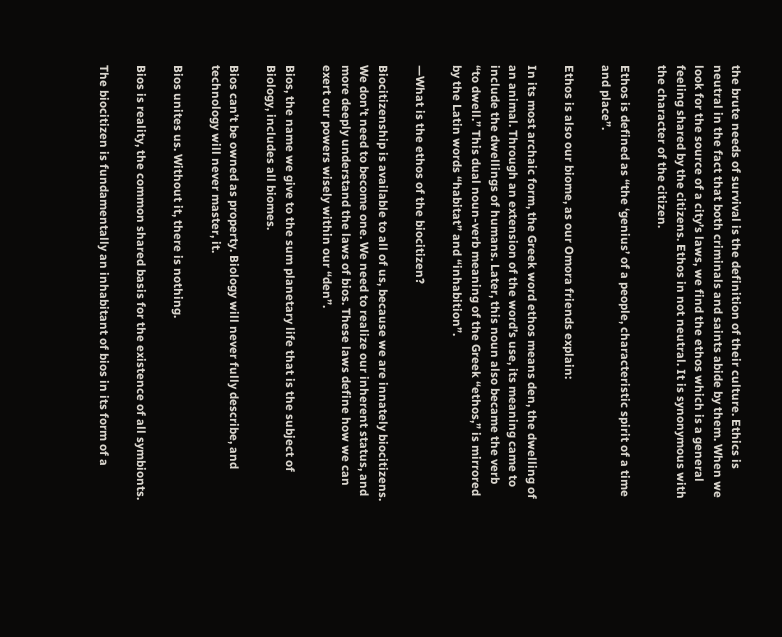the brute needs of survival is the definition of their culture. Ethics is neutral in the fact that both criminals and saints abide by them. When we look for the source of a city’s laws, we find the ethos which is a general feeling shared by the citizens. Ethos in not neutral. It is synonymous with the character of the citizen.

Ethos is defined as “the ‘genius’ of a people, characteristic spirit of a time and place”.

Ethos is also our biome, as our Omora friends explain:

In its most archaic form, the Greek word ethos means den, the dwelling of an animal. Through an extension of the word’s use, its meaning came to include the dwellings of humans. Later, this noun also became the verb “to dwell.” This dual noun-verb meaning of the Greek “ethos,” is mirrored by the Latin words “habitat” and “inhabition”.

—What is the ethos of the biocitizen?

Biocitizenship is available to all of us, because we are innately biocitizens. We don’t need to become one. We need to realize our inherent status, and more deeply understand the laws of bios. These laws define how we can exert our powers wisely within our “den”.

Bios, the name we give to the sum planetary life that is the subject of Biology, includes all biomes.

Bios can’t be owned as property. Biology will never fully describe, and technology will never master, it.

Bios unites us. Without it, there is nothing.

Bios is reality, the common shared basis for the existence of all symbionts.

The biocitizen is fundamentally an inhabitant of bios in its form of a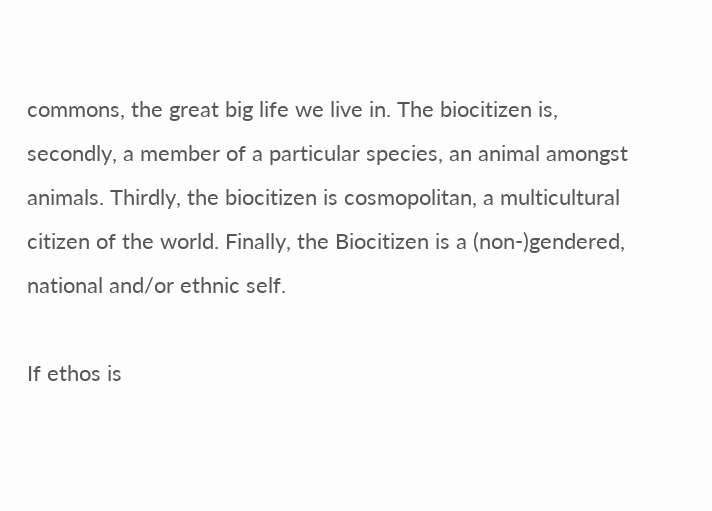commons, the great big life we live in. The biocitizen is, secondly, a member of a particular species, an animal amongst animals. Thirdly, the biocitizen is cosmopolitan, a multicultural citizen of the world. Finally, the Biocitizen is a (non-)gendered, national and/or ethnic self.

If ethos is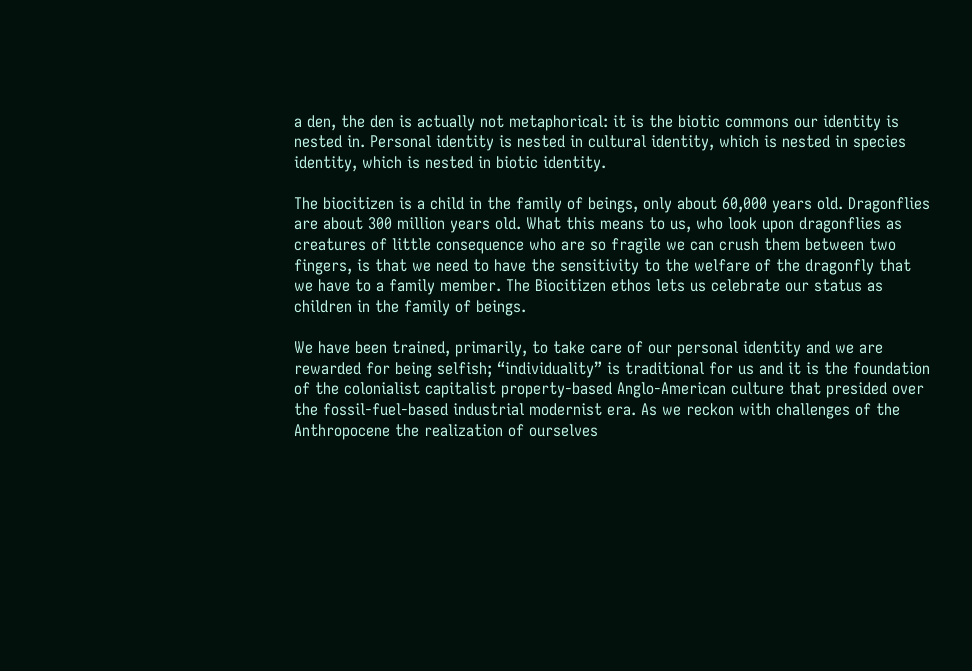a den, the den is actually not metaphorical: it is the biotic commons our identity is nested in. Personal identity is nested in cultural identity, which is nested in species identity, which is nested in biotic identity.

The biocitizen is a child in the family of beings, only about 60,000 years old. Dragonflies are about 300 million years old. What this means to us, who look upon dragonflies as creatures of little consequence who are so fragile we can crush them between two fingers, is that we need to have the sensitivity to the welfare of the dragonfly that we have to a family member. The Biocitizen ethos lets us celebrate our status as children in the family of beings.

We have been trained, primarily, to take care of our personal identity and we are rewarded for being selfish; “individuality” is traditional for us and it is the foundation of the colonialist capitalist property-based Anglo-American culture that presided over the fossil-fuel-based industrial modernist era. As we reckon with challenges of the Anthropocene the realization of ourselves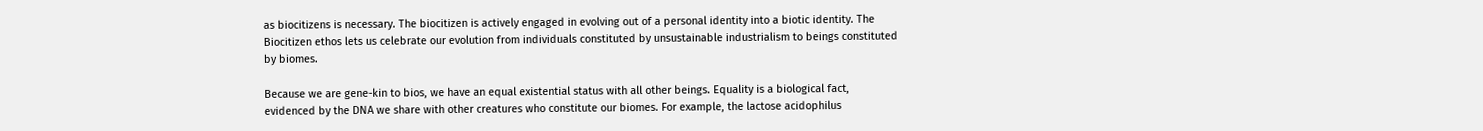as biocitizens is necessary. The biocitizen is actively engaged in evolving out of a personal identity into a biotic identity. The Biocitizen ethos lets us celebrate our evolution from individuals constituted by unsustainable industrialism to beings constituted by biomes.

Because we are gene-kin to bios, we have an equal existential status with all other beings. Equality is a biological fact, evidenced by the DNA we share with other creatures who constitute our biomes. For example, the lactose acidophilus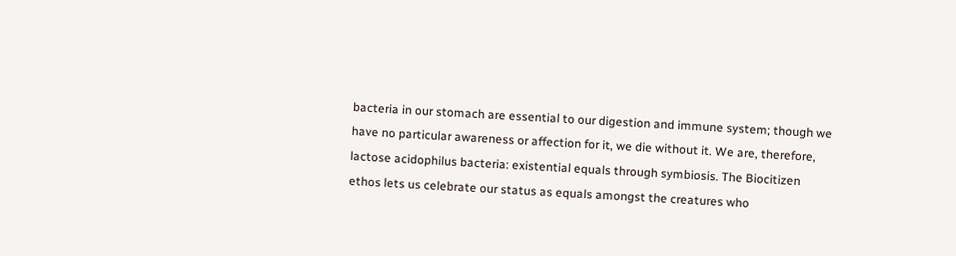bacteria in our stomach are essential to our digestion and immune system; though we have no particular awareness or affection for it, we die without it. We are, therefore, lactose acidophilus bacteria: existential equals through symbiosis. The Biocitizen ethos lets us celebrate our status as equals amongst the creatures who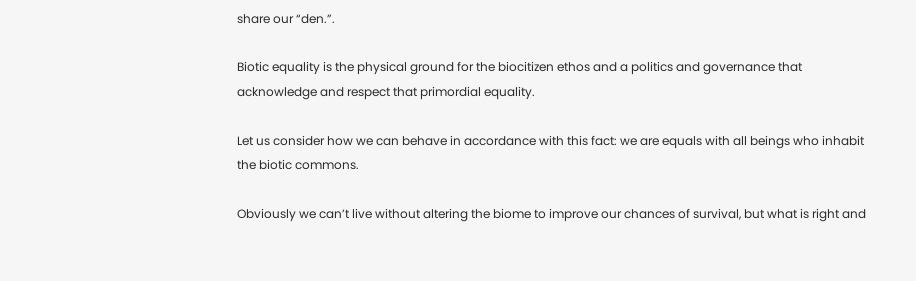share our “den.”.

Biotic equality is the physical ground for the biocitizen ethos and a politics and governance that acknowledge and respect that primordial equality.

Let us consider how we can behave in accordance with this fact: we are equals with all beings who inhabit the biotic commons.

Obviously we can’t live without altering the biome to improve our chances of survival, but what is right and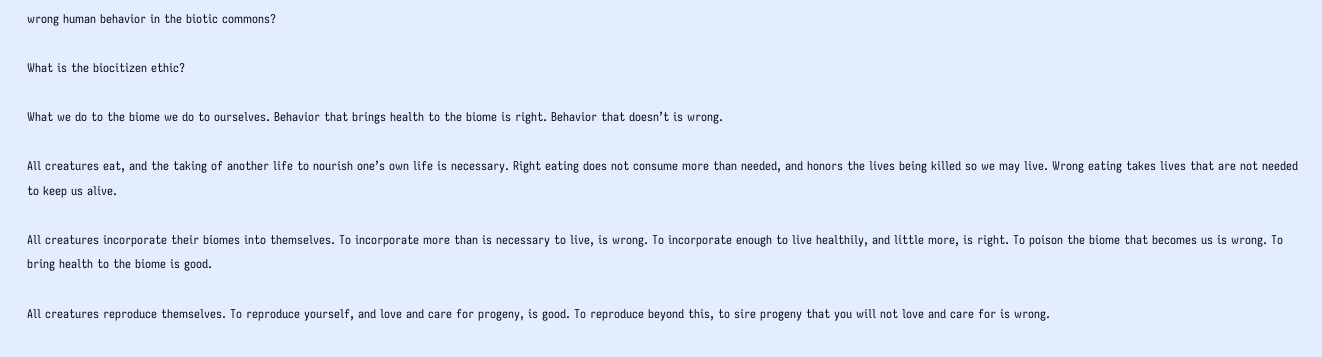wrong human behavior in the biotic commons?

What is the biocitizen ethic?

What we do to the biome we do to ourselves. Behavior that brings health to the biome is right. Behavior that doesn’t is wrong.

All creatures eat, and the taking of another life to nourish one’s own life is necessary. Right eating does not consume more than needed, and honors the lives being killed so we may live. Wrong eating takes lives that are not needed to keep us alive.

All creatures incorporate their biomes into themselves. To incorporate more than is necessary to live, is wrong. To incorporate enough to live healthily, and little more, is right. To poison the biome that becomes us is wrong. To bring health to the biome is good.

All creatures reproduce themselves. To reproduce yourself, and love and care for progeny, is good. To reproduce beyond this, to sire progeny that you will not love and care for is wrong.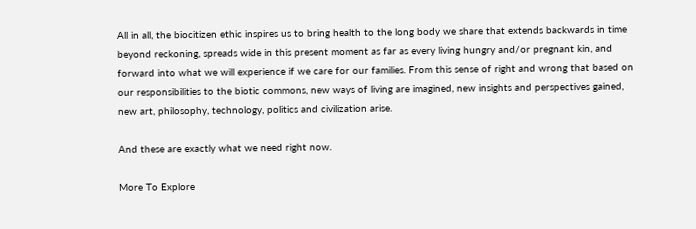All in all, the biocitizen ethic inspires us to bring health to the long body we share that extends backwards in time beyond reckoning, spreads wide in this present moment as far as every living hungry and/or pregnant kin, and forward into what we will experience if we care for our families. From this sense of right and wrong that based on our responsibilities to the biotic commons, new ways of living are imagined, new insights and perspectives gained, new art, philosophy, technology, politics and civilization arise.

And these are exactly what we need right now.

More To Explore